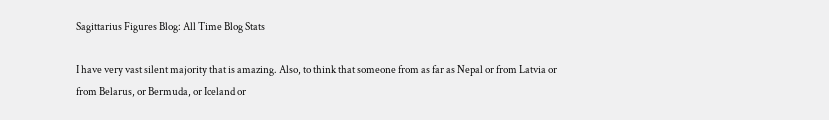Sagittarius Figures Blog: All Time Blog Stats

I have very vast silent majority that is amazing. Also, to think that someone from as far as Nepal or from Latvia or from Belarus, or Bermuda, or Iceland or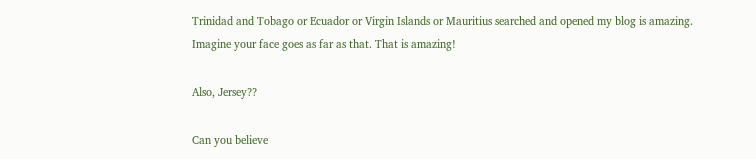Trinidad and Tobago or Ecuador or Virgin Islands or Mauritius searched and opened my blog is amazing. Imagine your face goes as far as that. That is amazing!

Also, Jersey??

Can you believe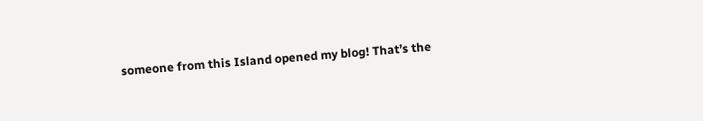someone from this Island opened my blog! That’s the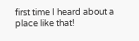first time I heard about a place like that!